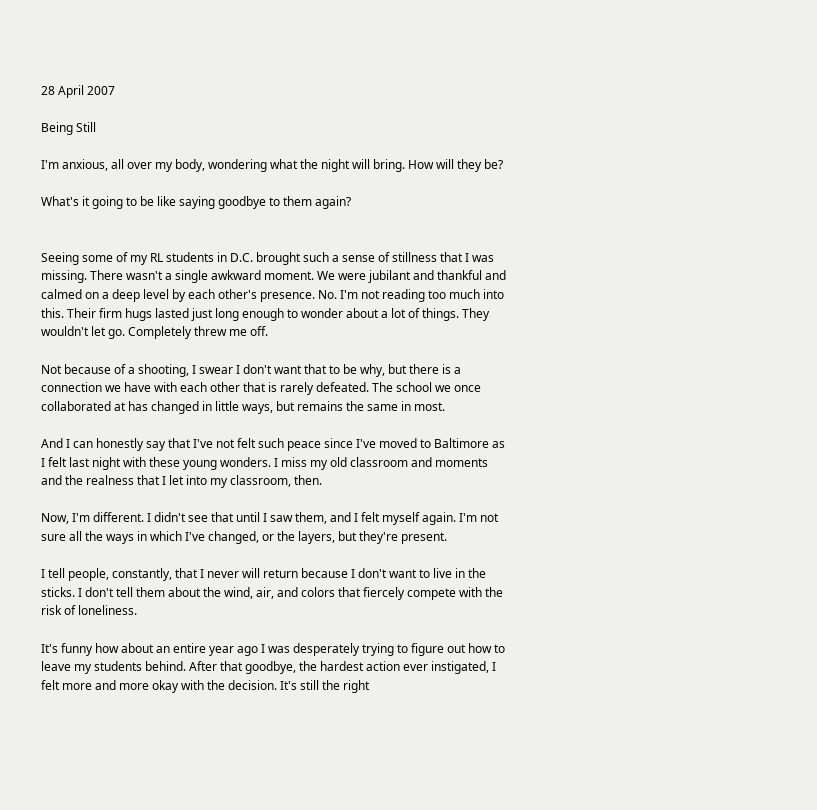28 April 2007

Being Still

I'm anxious, all over my body, wondering what the night will bring. How will they be?

What's it going to be like saying goodbye to them again?


Seeing some of my RL students in D.C. brought such a sense of stillness that I was missing. There wasn't a single awkward moment. We were jubilant and thankful and calmed on a deep level by each other's presence. No. I'm not reading too much into this. Their firm hugs lasted just long enough to wonder about a lot of things. They wouldn't let go. Completely threw me off.

Not because of a shooting, I swear I don't want that to be why, but there is a connection we have with each other that is rarely defeated. The school we once collaborated at has changed in little ways, but remains the same in most.

And I can honestly say that I've not felt such peace since I've moved to Baltimore as I felt last night with these young wonders. I miss my old classroom and moments and the realness that I let into my classroom, then.

Now, I'm different. I didn't see that until I saw them, and I felt myself again. I'm not sure all the ways in which I've changed, or the layers, but they're present.

I tell people, constantly, that I never will return because I don't want to live in the sticks. I don't tell them about the wind, air, and colors that fiercely compete with the risk of loneliness.

It's funny how about an entire year ago I was desperately trying to figure out how to leave my students behind. After that goodbye, the hardest action ever instigated, I felt more and more okay with the decision. It's still the right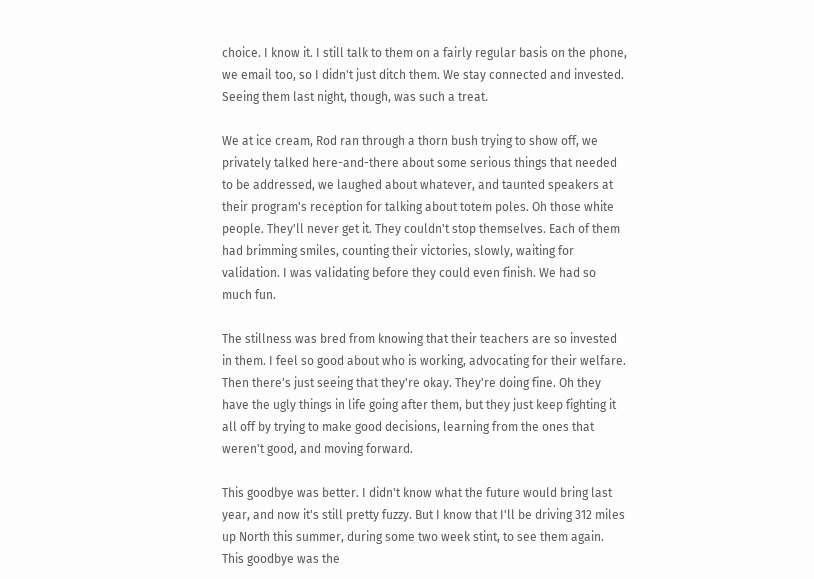choice. I know it. I still talk to them on a fairly regular basis on the phone, we email too, so I didn't just ditch them. We stay connected and invested. Seeing them last night, though, was such a treat.

We at ice cream, Rod ran through a thorn bush trying to show off, we privately talked here-and-there about some serious things that needed to be addressed, we laughed about whatever, and taunted speakers at their program's reception for talking about totem poles. Oh those white people. They'll never get it. They couldn't stop themselves. Each of them had brimming smiles, counting their victories, slowly, waiting for validation. I was validating before they could even finish. We had so much fun.

The stillness was bred from knowing that their teachers are so invested in them. I feel so good about who is working, advocating for their welfare. Then there's just seeing that they're okay. They're doing fine. Oh they have the ugly things in life going after them, but they just keep fighting it all off by trying to make good decisions, learning from the ones that weren't good, and moving forward.

This goodbye was better. I didn't know what the future would bring last year, and now it's still pretty fuzzy. But I know that I'll be driving 312 miles up North this summer, during some two week stint, to see them again. This goodbye was the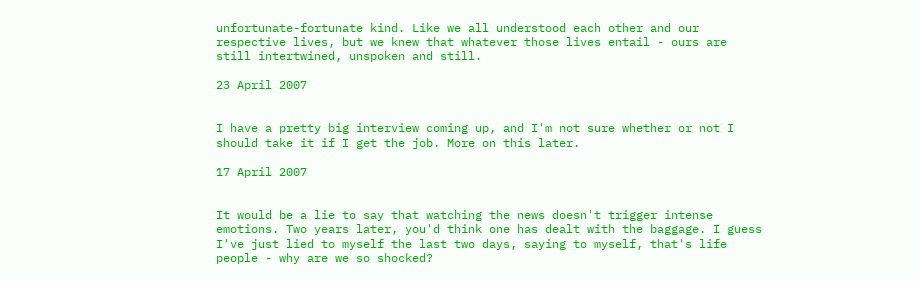unfortunate-fortunate kind. Like we all understood each other and our respective lives, but we knew that whatever those lives entail - ours are still intertwined, unspoken and still.

23 April 2007


I have a pretty big interview coming up, and I'm not sure whether or not I should take it if I get the job. More on this later.

17 April 2007


It would be a lie to say that watching the news doesn't trigger intense emotions. Two years later, you'd think one has dealt with the baggage. I guess I've just lied to myself the last two days, saying to myself, that's life people - why are we so shocked?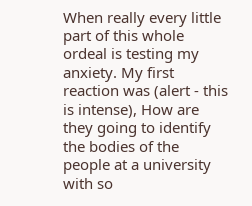When really every little part of this whole ordeal is testing my anxiety. My first reaction was (alert - this is intense), How are they going to identify the bodies of the people at a university with so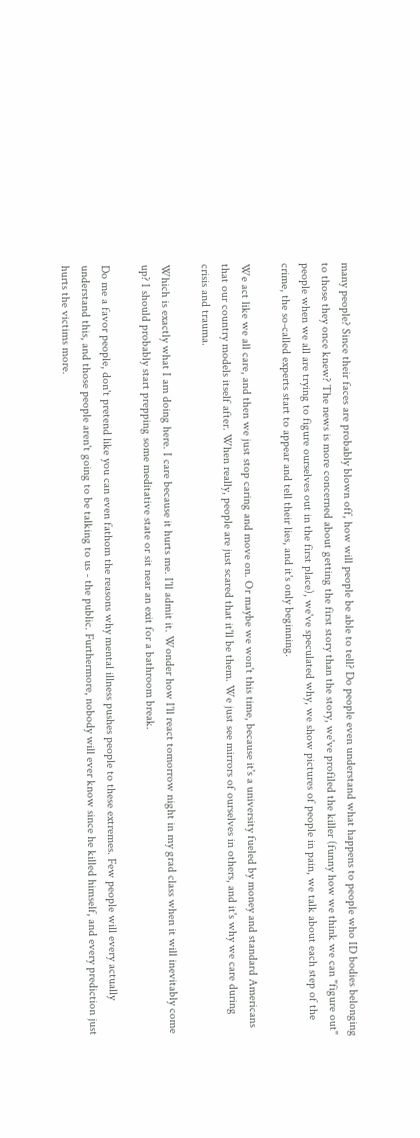many people? Since their faces are probably blown off, how will people be able to tell? Do people even understand what happens to people who ID bodies belonging to those they once knew? The news is more concerned about getting the first story than the story, we've profiled the killer (funny how we think we can "figure out" people when we all are trying to figure ourselves out in the first place), we've speculated why, we show pictures of people in pain, we talk about each step of the crime, the so-called experts start to appear and tell their lies, and it's only beginning.

We act like we all care, and then we just stop caring and move on. Or maybe we won't this time, because it's a university fueled by money and standard Americans that our country models itself after. When really, people are just scared that it'll be them. We just see mirrors of ourselves in others, and it's why we care during crisis and trauma.

Which is exactly what I am doing here. I care because it hurts me. I'll admit it. Wonder how I'll react tomorrow night in my grad class when it will inevitably come up? I should probably start prepping some meditative state or sit near an exit for a bathroom break.

Do me a favor people, don't pretend like you can even fathom the reasons why mental illness pushes people to these extremes. Few people will every actually understand this, and those people aren't going to be talking to us - the public. Furthermore, nobody will ever know since he killed himself, and every prediction just hurts the victims more.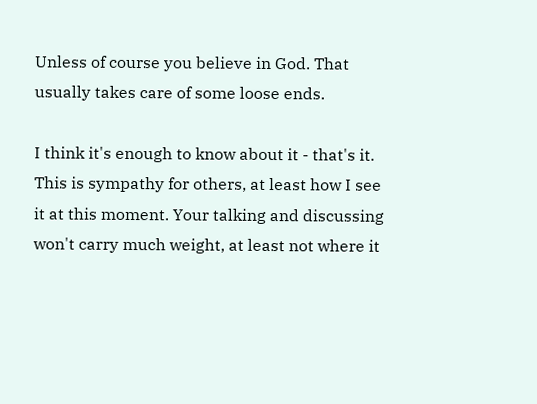Unless of course you believe in God. That usually takes care of some loose ends.

I think it's enough to know about it - that's it. This is sympathy for others, at least how I see it at this moment. Your talking and discussing won't carry much weight, at least not where it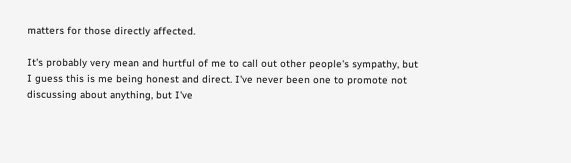matters for those directly affected.

It's probably very mean and hurtful of me to call out other people's sympathy, but I guess this is me being honest and direct. I've never been one to promote not discussing about anything, but I've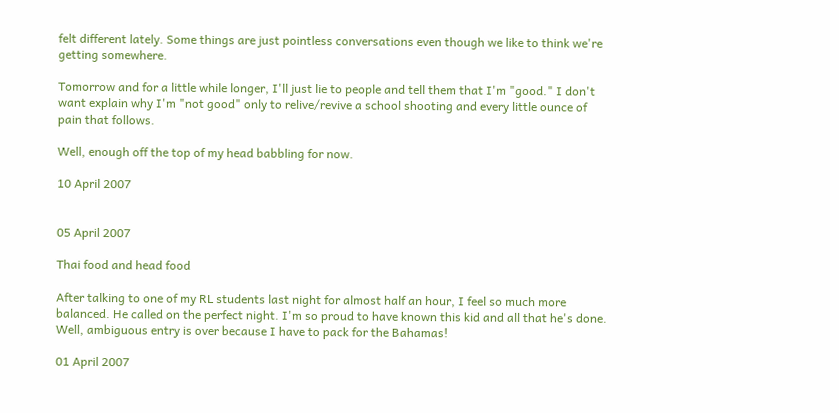felt different lately. Some things are just pointless conversations even though we like to think we're getting somewhere.

Tomorrow and for a little while longer, I'll just lie to people and tell them that I'm "good." I don't want explain why I'm "not good" only to relive/revive a school shooting and every little ounce of pain that follows.

Well, enough off the top of my head babbling for now.

10 April 2007


05 April 2007

Thai food and head food

After talking to one of my RL students last night for almost half an hour, I feel so much more balanced. He called on the perfect night. I'm so proud to have known this kid and all that he's done. Well, ambiguous entry is over because I have to pack for the Bahamas!

01 April 2007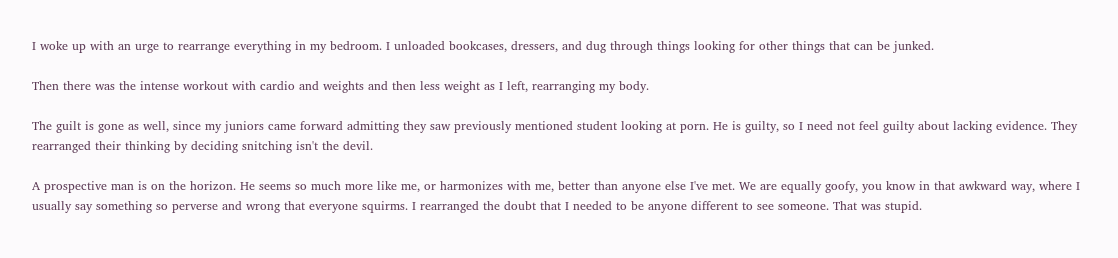I woke up with an urge to rearrange everything in my bedroom. I unloaded bookcases, dressers, and dug through things looking for other things that can be junked.

Then there was the intense workout with cardio and weights and then less weight as I left, rearranging my body.

The guilt is gone as well, since my juniors came forward admitting they saw previously mentioned student looking at porn. He is guilty, so I need not feel guilty about lacking evidence. They rearranged their thinking by deciding snitching isn't the devil.

A prospective man is on the horizon. He seems so much more like me, or harmonizes with me, better than anyone else I've met. We are equally goofy, you know in that awkward way, where I usually say something so perverse and wrong that everyone squirms. I rearranged the doubt that I needed to be anyone different to see someone. That was stupid.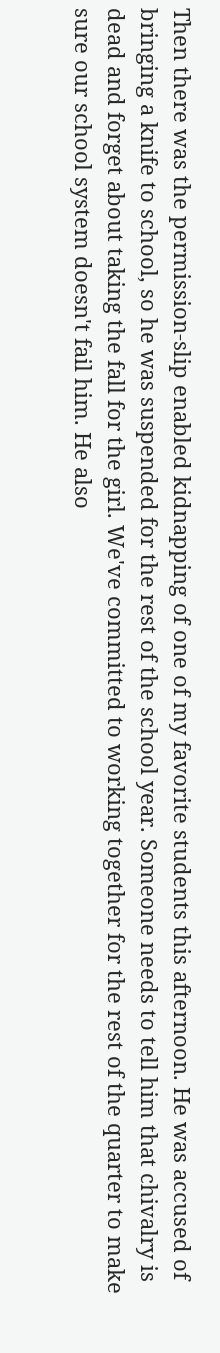Then there was the permission-slip enabled kidnapping of one of my favorite students this afternoon. He was accused of bringing a knife to school, so he was suspended for the rest of the school year. Someone needs to tell him that chivalry is dead and forget about taking the fall for the girl. We've committed to working together for the rest of the quarter to make sure our school system doesn't fail him. He also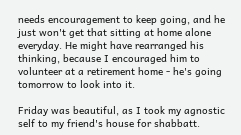needs encouragement to keep going, and he just won't get that sitting at home alone everyday. He might have rearranged his thinking, because I encouraged him to volunteer at a retirement home - he's going tomorrow to look into it.

Friday was beautiful, as I took my agnostic self to my friend's house for shabbatt.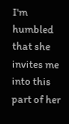I'm humbled that she invites me into this part of her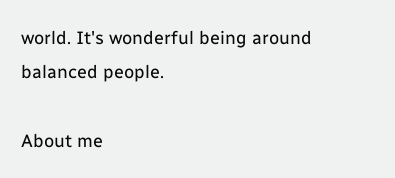world. It's wonderful being around balanced people.

About me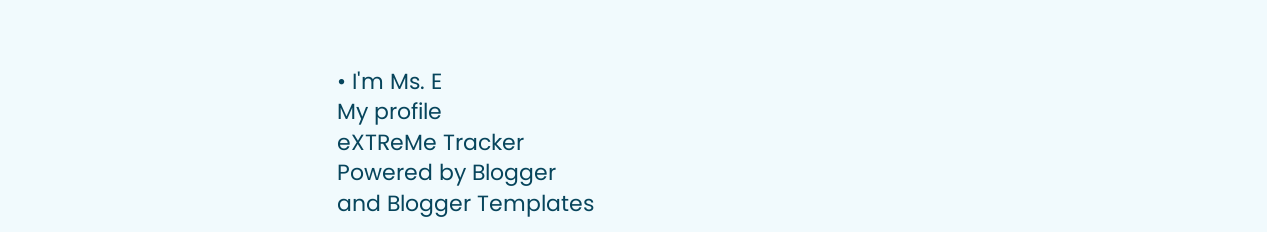• I'm Ms. E
My profile
eXTReMe Tracker
Powered by Blogger
and Blogger Templates